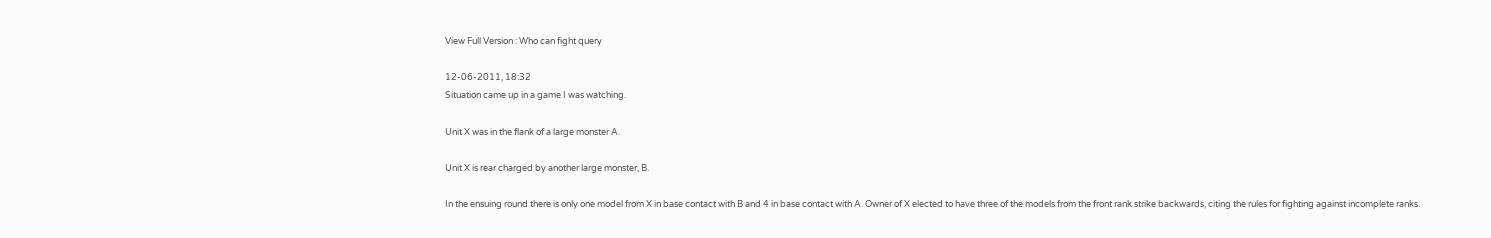View Full Version : Who can fight query

12-06-2011, 18:32
Situation came up in a game I was watching.

Unit X was in the flank of a large monster A.

Unit X is rear charged by another large monster, B.

In the ensuing round there is only one model from X in base contact with B and 4 in base contact with A. Owner of X elected to have three of the models from the front rank strike backwards, citing the rules for fighting against incomplete ranks.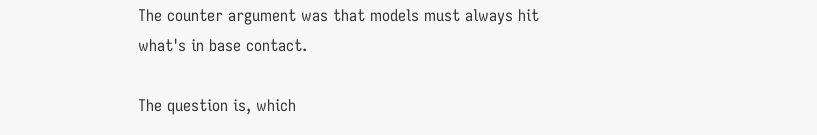The counter argument was that models must always hit what's in base contact.

The question is, which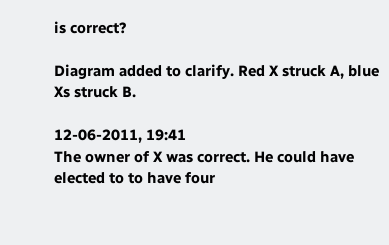is correct?

Diagram added to clarify. Red X struck A, blue Xs struck B.

12-06-2011, 19:41
The owner of X was correct. He could have elected to to have four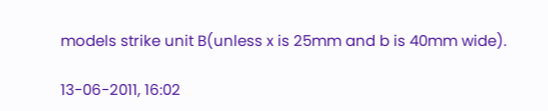models strike unit B(unless x is 25mm and b is 40mm wide).

13-06-2011, 16:02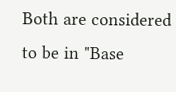Both are considered to be in "Base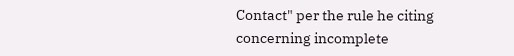Contact" per the rule he citing concerning incomplete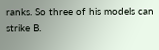ranks. So three of his models can strike B.